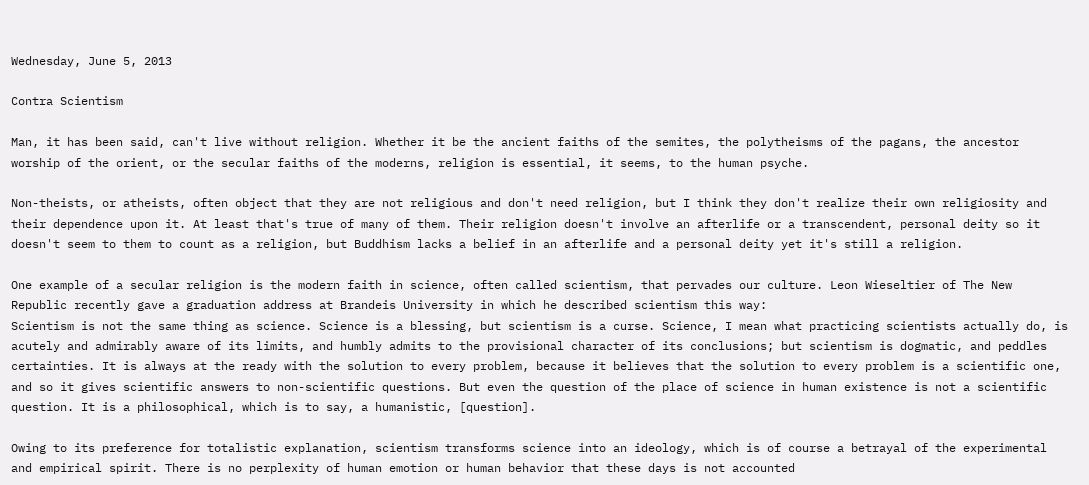Wednesday, June 5, 2013

Contra Scientism

Man, it has been said, can't live without religion. Whether it be the ancient faiths of the semites, the polytheisms of the pagans, the ancestor worship of the orient, or the secular faiths of the moderns, religion is essential, it seems, to the human psyche.

Non-theists, or atheists, often object that they are not religious and don't need religion, but I think they don't realize their own religiosity and their dependence upon it. At least that's true of many of them. Their religion doesn't involve an afterlife or a transcendent, personal deity so it doesn't seem to them to count as a religion, but Buddhism lacks a belief in an afterlife and a personal deity yet it's still a religion.

One example of a secular religion is the modern faith in science, often called scientism, that pervades our culture. Leon Wieseltier of The New Republic recently gave a graduation address at Brandeis University in which he described scientism this way:
Scientism is not the same thing as science. Science is a blessing, but scientism is a curse. Science, I mean what practicing scientists actually do, is acutely and admirably aware of its limits, and humbly admits to the provisional character of its conclusions; but scientism is dogmatic, and peddles certainties. It is always at the ready with the solution to every problem, because it believes that the solution to every problem is a scientific one, and so it gives scientific answers to non-scientific questions. But even the question of the place of science in human existence is not a scientific question. It is a philosophical, which is to say, a humanistic, [question].

Owing to its preference for totalistic explanation, scientism transforms science into an ideology, which is of course a betrayal of the experimental and empirical spirit. There is no perplexity of human emotion or human behavior that these days is not accounted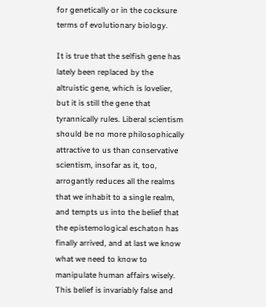for genetically or in the cocksure terms of evolutionary biology.

It is true that the selfish gene has lately been replaced by the altruistic gene, which is lovelier, but it is still the gene that tyrannically rules. Liberal scientism should be no more philosophically attractive to us than conservative scientism, insofar as it, too, arrogantly reduces all the realms that we inhabit to a single realm, and tempts us into the belief that the epistemological eschaton has finally arrived, and at last we know what we need to know to manipulate human affairs wisely. This belief is invariably false and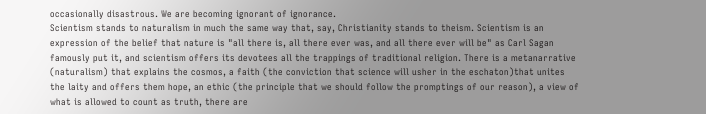occasionally disastrous. We are becoming ignorant of ignorance.
Scientism stands to naturalism in much the same way that, say, Christianity stands to theism. Scientism is an expression of the belief that nature is "all there is, all there ever was, and all there ever will be" as Carl Sagan famously put it, and scientism offers its devotees all the trappings of traditional religion. There is a metanarrative (naturalism) that explains the cosmos, a faith (the conviction that science will usher in the eschaton)that unites the laity and offers them hope, an ethic (the principle that we should follow the promptings of our reason), a view of what is allowed to count as truth, there are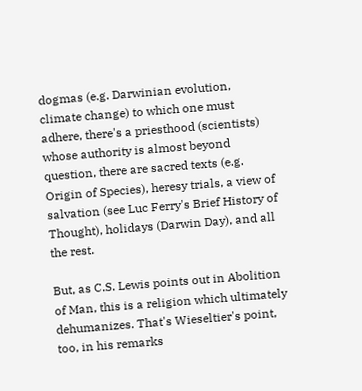dogmas (e.g. Darwinian evolution, climate change) to which one must adhere, there's a priesthood (scientists) whose authority is almost beyond question, there are sacred texts (e.g. Origin of Species), heresy trials, a view of salvation (see Luc Ferry's Brief History of Thought), holidays (Darwin Day), and all the rest.

But, as C.S. Lewis points out in Abolition of Man, this is a religion which ultimately dehumanizes. That's Wieseltier's point, too, in his remarks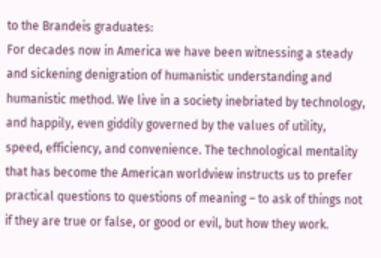to the Brandeis graduates:
For decades now in America we have been witnessing a steady and sickening denigration of humanistic understanding and humanistic method. We live in a society inebriated by technology, and happily, even giddily governed by the values of utility, speed, efficiency, and convenience. The technological mentality that has become the American worldview instructs us to prefer practical questions to questions of meaning – to ask of things not if they are true or false, or good or evil, but how they work.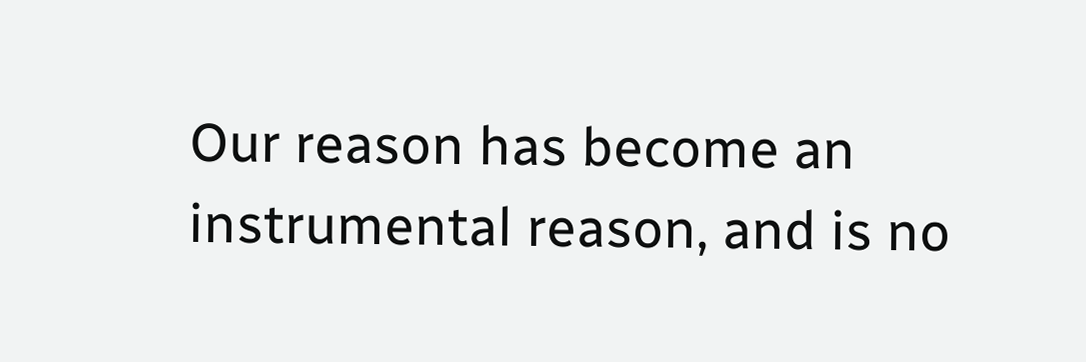Our reason has become an instrumental reason, and is no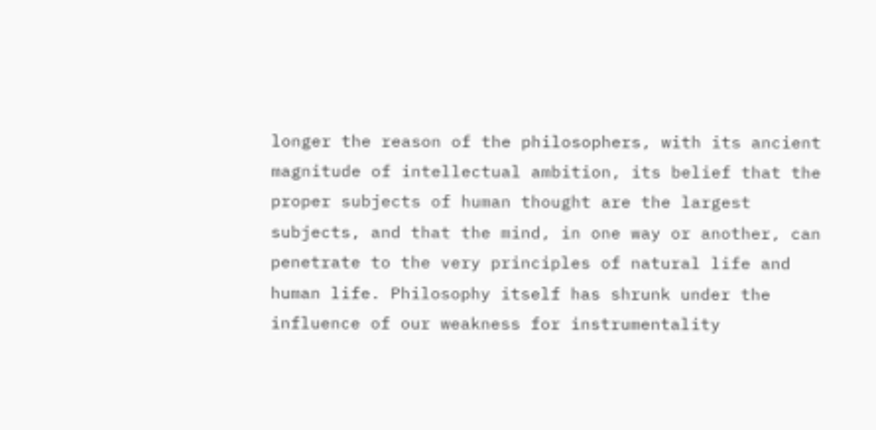longer the reason of the philosophers, with its ancient magnitude of intellectual ambition, its belief that the proper subjects of human thought are the largest subjects, and that the mind, in one way or another, can penetrate to the very principles of natural life and human life. Philosophy itself has shrunk under the influence of our weakness for instrumentality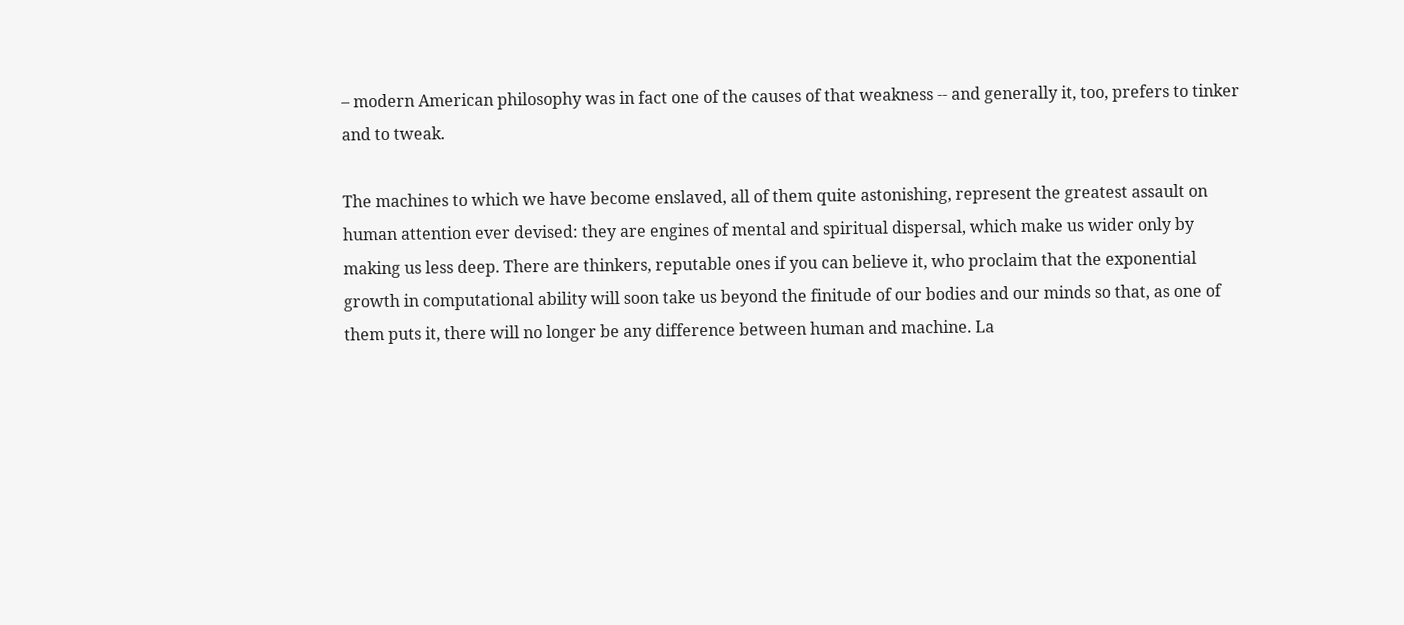– modern American philosophy was in fact one of the causes of that weakness -- and generally it, too, prefers to tinker and to tweak.

The machines to which we have become enslaved, all of them quite astonishing, represent the greatest assault on human attention ever devised: they are engines of mental and spiritual dispersal, which make us wider only by making us less deep. There are thinkers, reputable ones if you can believe it, who proclaim that the exponential growth in computational ability will soon take us beyond the finitude of our bodies and our minds so that, as one of them puts it, there will no longer be any difference between human and machine. La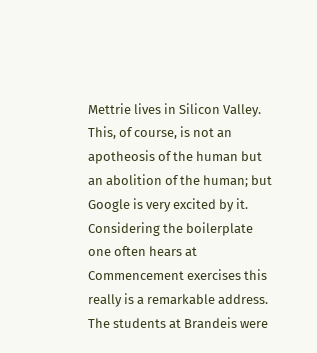Mettrie lives in Silicon Valley. This, of course, is not an apotheosis of the human but an abolition of the human; but Google is very excited by it.
Considering the boilerplate one often hears at Commencement exercises this really is a remarkable address. The students at Brandeis were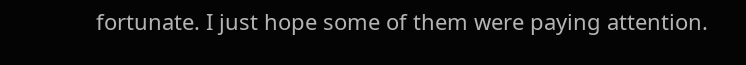fortunate. I just hope some of them were paying attention.